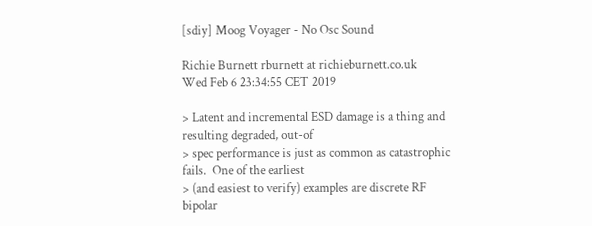[sdiy] Moog Voyager - No Osc Sound

Richie Burnett rburnett at richieburnett.co.uk
Wed Feb 6 23:34:55 CET 2019

> Latent and incremental ESD damage is a thing and resulting degraded, out-of
> spec performance is just as common as catastrophic fails.  One of the earliest
> (and easiest to verify) examples are discrete RF bipolar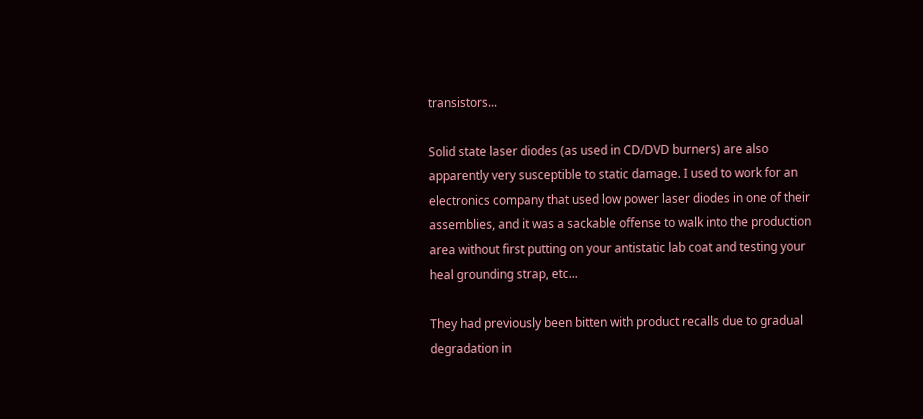transistors...

Solid state laser diodes (as used in CD/DVD burners) are also apparently very susceptible to static damage. I used to work for an electronics company that used low power laser diodes in one of their assemblies, and it was a sackable offense to walk into the production area without first putting on your antistatic lab coat and testing your heal grounding strap, etc...

They had previously been bitten with product recalls due to gradual degradation in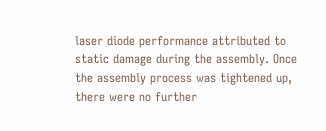laser diode performance attributed to static damage during the assembly. Once the assembly process was tightened up, there were no further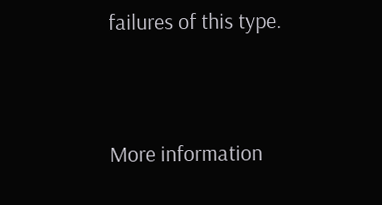failures of this type.


More information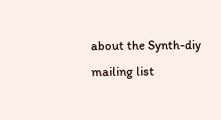about the Synth-diy mailing list